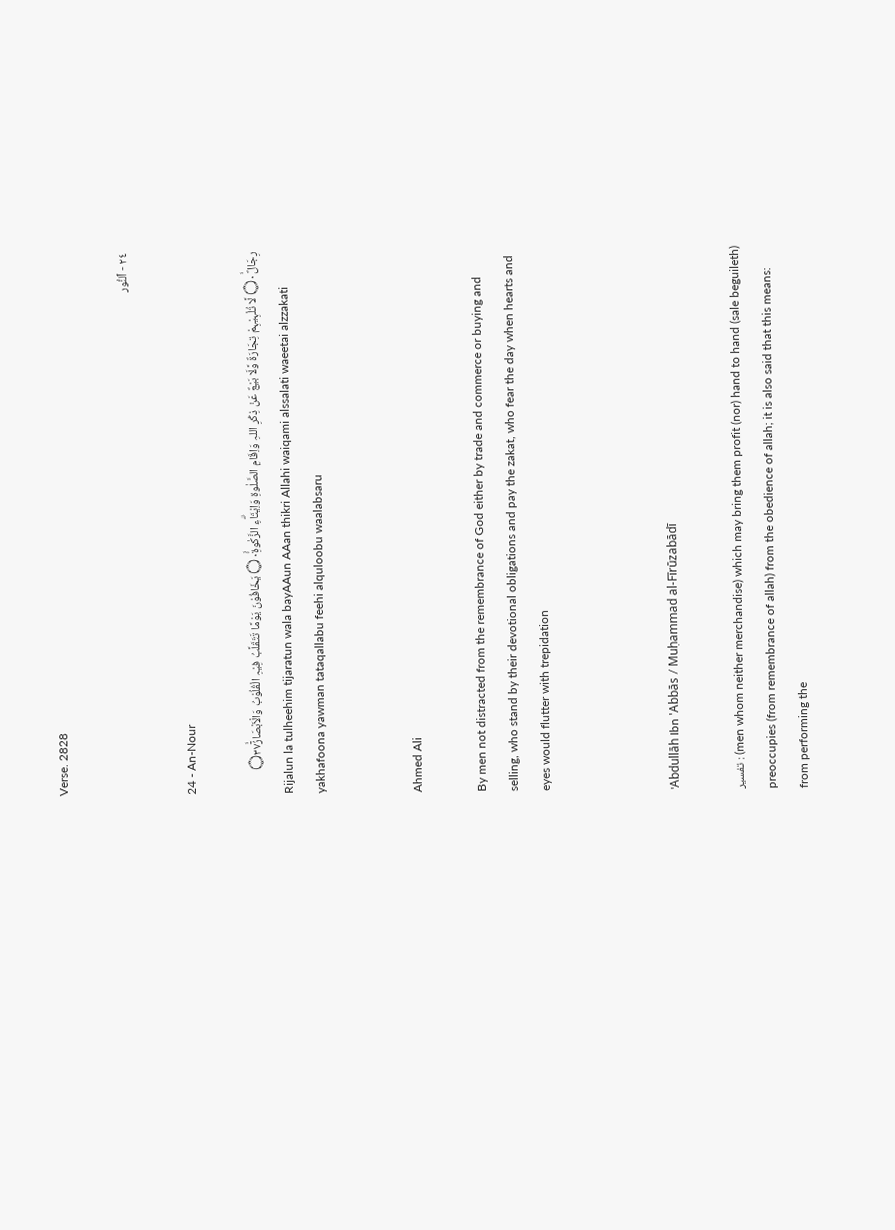Verse. 2828

٢٤ - ٱلنُّور

24 - An-Nour

رِجَالٌ۝۰ۙ لَّا تُلْہِيْہِمْ تِجَارَۃٌ وَّلَا بَيْعٌ عَنْ ذِكْرِ اللہِ وَاِقَامِ الصَّلٰوۃِ وَاِيْتَاۗءِ الزَّكٰوۃِ۝۰۠ۙ يَخَافُوْنَ يَوْمًا تَتَقَلَّبُ فِيْہِ الْقُلُوْبُ وَالْاَبْصَارُ۝۳۷ۤۙ
Rijalun la tulheehim tijaratun wala bayAAun AAan thikri Allahi waiqami alssalati waeetai alzzakati yakhafoona yawman tataqallabu feehi alquloobu waalabsaru


Ahmed Ali

By men not distracted from the remembrance of God either by trade and commerce or buying and selling, who stand by their devotional obligations and pay the zakat, who fear the day when hearts and eyes would flutter with trepidation



'Abdullāh Ibn 'Abbās / Muḥammad al-Fīrūzabādī

تفسير : (men whom neither merchandise) which may bring them profit (nor) hand to hand (sale beguileth) preoccupies (from remembrance of allah) from the obedience of allah; it is also said that this means: from performing the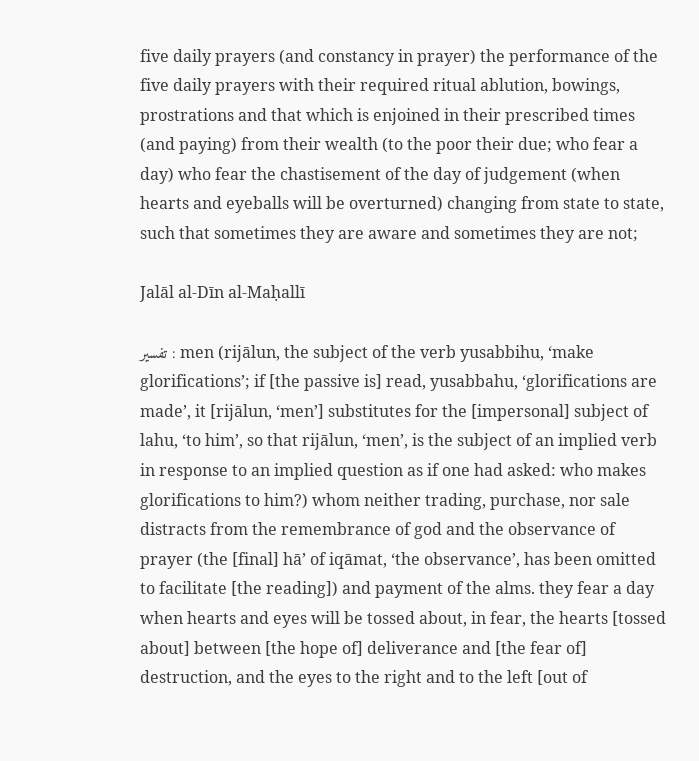five daily prayers (and constancy in prayer) the performance of the five daily prayers with their required ritual ablution, bowings, prostrations and that which is enjoined in their prescribed times (and paying) from their wealth (to the poor their due; who fear a day) who fear the chastisement of the day of judgement (when hearts and eyeballs will be overturned) changing from state to state, such that sometimes they are aware and sometimes they are not;

Jalāl al-Dīn al-Maḥallī

تفسير : men (rijālun, the subject of the verb yusabbihu, ‘make glorifications’; if [the passive is] read, yusabbahu, ‘glorifications are made’, it [rijālun, ‘men’] substitutes for the [impersonal] subject of lahu, ‘to him’, so that rijālun, ‘men’, is the subject of an implied verb in response to an implied question as if one had asked: who makes glorifications to him?) whom neither trading, purchase, nor sale distracts from the remembrance of god and the observance of prayer (the [final] hā’ of iqāmat, ‘the observance’, has been omitted to facilitate [the reading]) and payment of the alms. they fear a day when hearts and eyes will be tossed about, in fear, the hearts [tossed about] between [the hope of] deliverance and [the fear of] destruction, and the eyes to the right and to the left [out of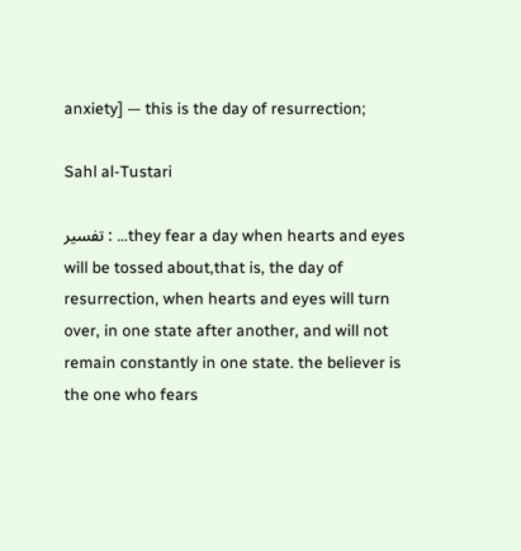anxiety] — this is the day of resurrection;

Sahl al-Tustari

تفسير : …they fear a day when hearts and eyes will be tossed about,that is, the day of resurrection, when hearts and eyes will turn over, in one state after another, and will not remain constantly in one state. the believer is the one who fears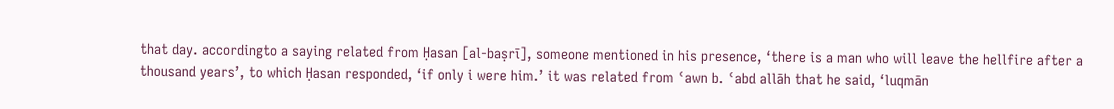that day. accordingto a saying related from Ḥasan [al-baṣrī], someone mentioned in his presence, ‘there is a man who will leave the hellfire after a thousand years’, to which Ḥasan responded, ‘if only i were him.’ it was related from ʿawn b. ʿabd allāh that he said, ‘luqmān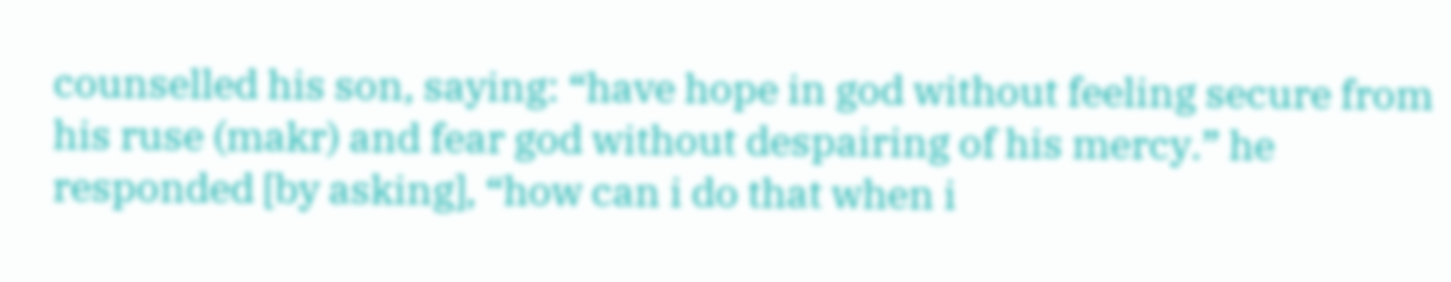counselled his son, saying: “have hope in god without feeling secure from his ruse (makr) and fear god without despairing of his mercy.” he responded [by asking], “how can i do that when i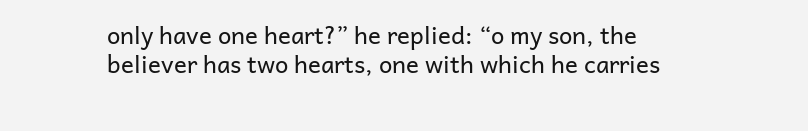only have one heart?” he replied: “o my son, the believer has two hearts, one with which he carries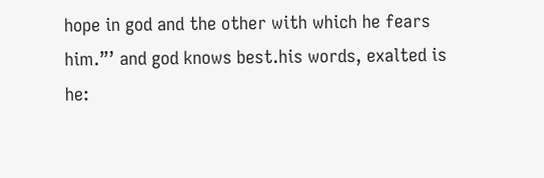hope in god and the other with which he fears him.”’ and god knows best.his words, exalted is he: